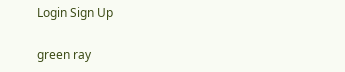Login Sign Up

green ray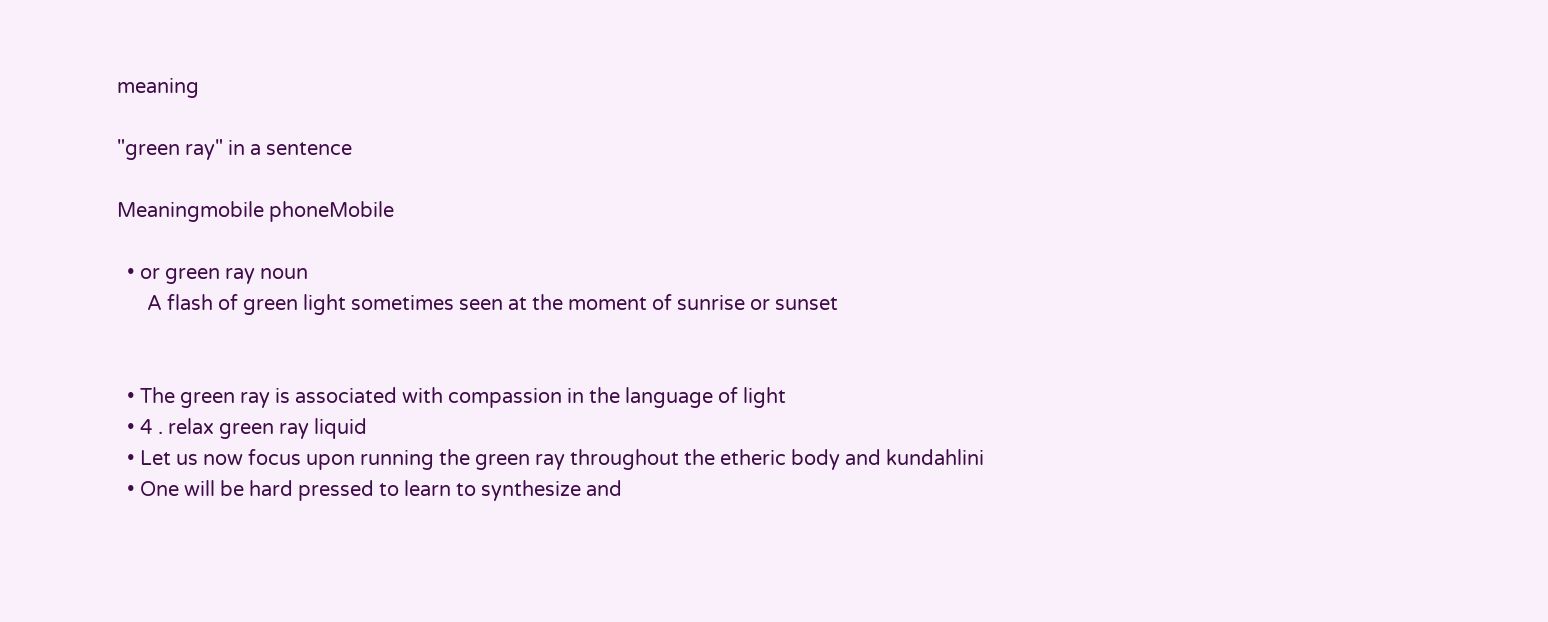meaning

"green ray" in a sentence

Meaningmobile phoneMobile

  • or green ray noun
      A flash of green light sometimes seen at the moment of sunrise or sunset


  • The green ray is associated with compassion in the language of light
  • 4 . relax green ray liquid
  • Let us now focus upon running the green ray throughout the etheric body and kundahlini
  • One will be hard pressed to learn to synthesize and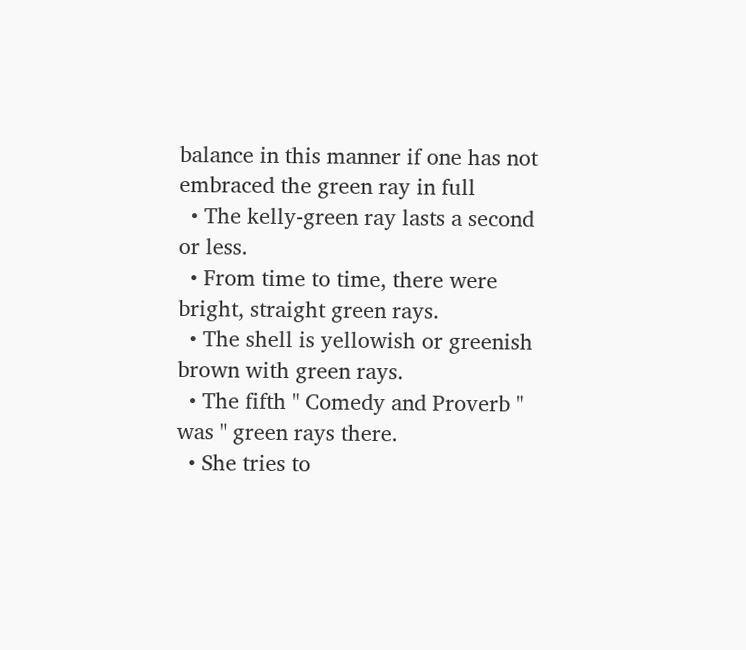balance in this manner if one has not embraced the green ray in full
  • The kelly-green ray lasts a second or less.
  • From time to time, there were bright, straight green rays.
  • The shell is yellowish or greenish brown with green rays.
  • The fifth " Comedy and Proverb " was " green rays there.
  • She tries to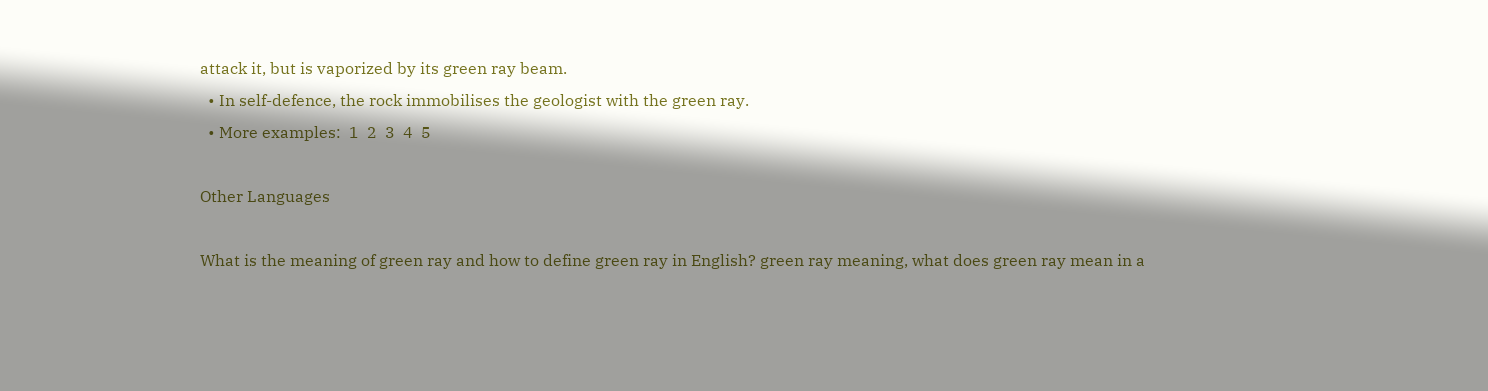attack it, but is vaporized by its green ray beam.
  • In self-defence, the rock immobilises the geologist with the green ray.
  • More examples:  1  2  3  4  5

Other Languages

What is the meaning of green ray and how to define green ray in English? green ray meaning, what does green ray mean in a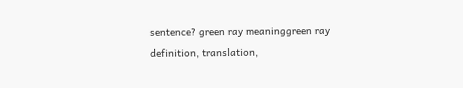sentence? green ray meaninggreen ray definition, translation,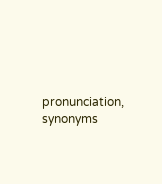pronunciation, synonyms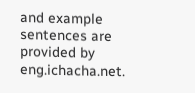and example sentences are provided by eng.ichacha.net.